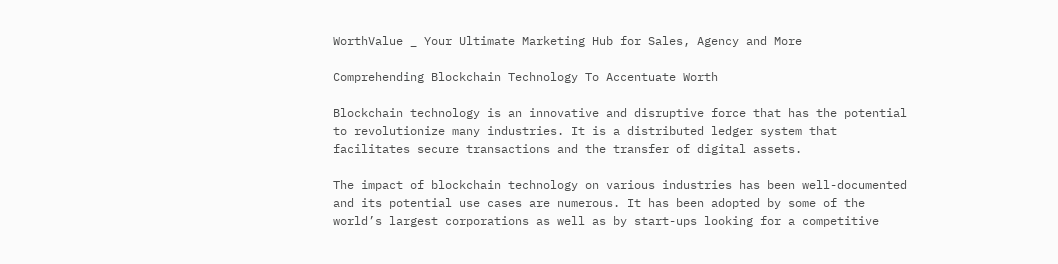WorthValue _ Your Ultimate Marketing Hub for Sales, Agency and More

Comprehending Blockchain Technology To Accentuate Worth

Blockchain technology is an innovative and disruptive force that has the potential to revolutionize many industries. It is a distributed ledger system that facilitates secure transactions and the transfer of digital assets.

The impact of blockchain technology on various industries has been well-documented and its potential use cases are numerous. It has been adopted by some of the world’s largest corporations as well as by start-ups looking for a competitive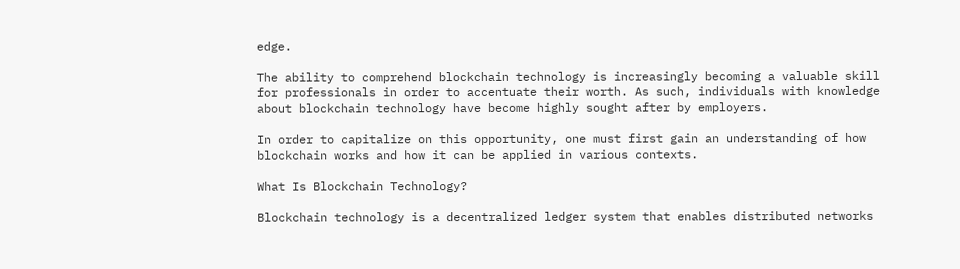edge.

The ability to comprehend blockchain technology is increasingly becoming a valuable skill for professionals in order to accentuate their worth. As such, individuals with knowledge about blockchain technology have become highly sought after by employers.

In order to capitalize on this opportunity, one must first gain an understanding of how blockchain works and how it can be applied in various contexts.

What Is Blockchain Technology?

Blockchain technology is a decentralized ledger system that enables distributed networks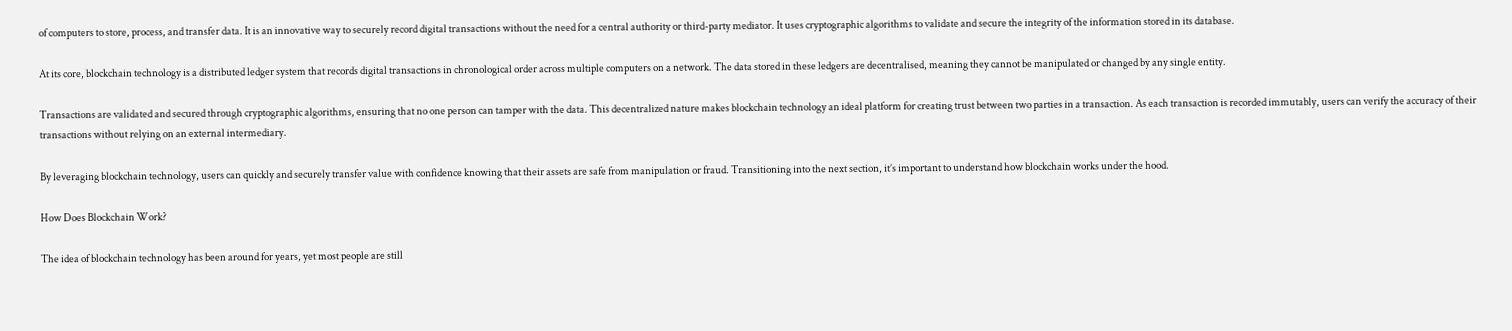of computers to store, process, and transfer data. It is an innovative way to securely record digital transactions without the need for a central authority or third-party mediator. It uses cryptographic algorithms to validate and secure the integrity of the information stored in its database.

At its core, blockchain technology is a distributed ledger system that records digital transactions in chronological order across multiple computers on a network. The data stored in these ledgers are decentralised, meaning they cannot be manipulated or changed by any single entity.

Transactions are validated and secured through cryptographic algorithms, ensuring that no one person can tamper with the data. This decentralized nature makes blockchain technology an ideal platform for creating trust between two parties in a transaction. As each transaction is recorded immutably, users can verify the accuracy of their transactions without relying on an external intermediary.

By leveraging blockchain technology, users can quickly and securely transfer value with confidence knowing that their assets are safe from manipulation or fraud. Transitioning into the next section, it’s important to understand how blockchain works under the hood.

How Does Blockchain Work?

The idea of blockchain technology has been around for years, yet most people are still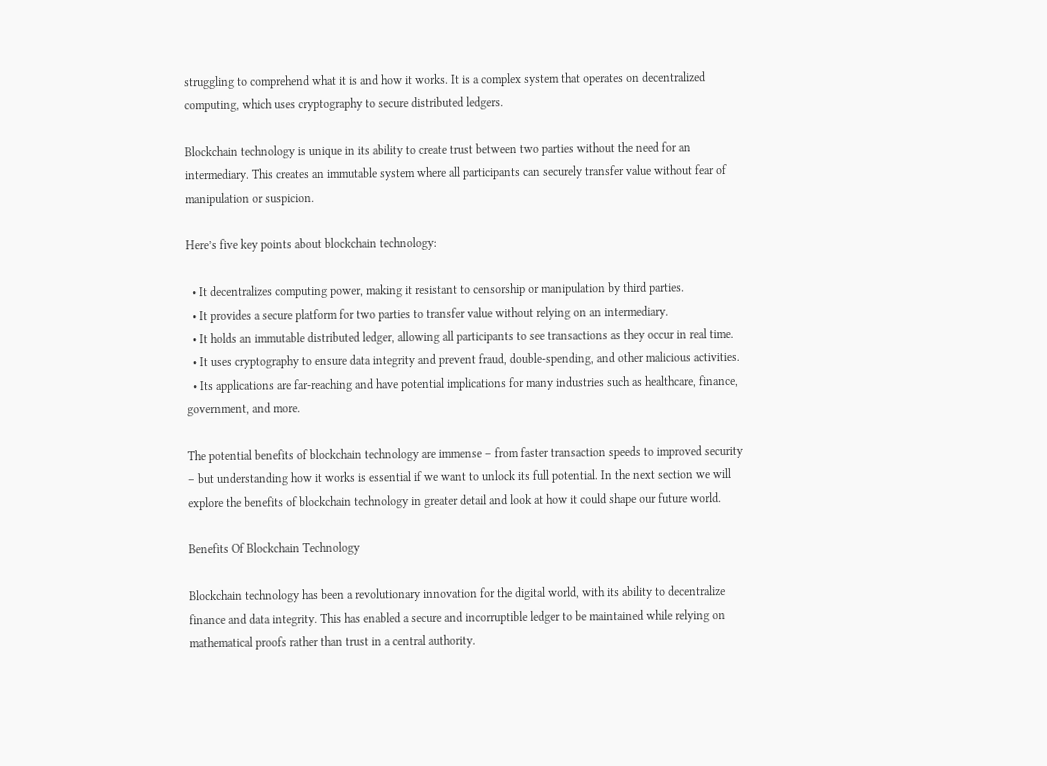struggling to comprehend what it is and how it works. It is a complex system that operates on decentralized computing, which uses cryptography to secure distributed ledgers.

Blockchain technology is unique in its ability to create trust between two parties without the need for an intermediary. This creates an immutable system where all participants can securely transfer value without fear of manipulation or suspicion.

Here’s five key points about blockchain technology:

  • It decentralizes computing power, making it resistant to censorship or manipulation by third parties.
  • It provides a secure platform for two parties to transfer value without relying on an intermediary.
  • It holds an immutable distributed ledger, allowing all participants to see transactions as they occur in real time.
  • It uses cryptography to ensure data integrity and prevent fraud, double-spending, and other malicious activities.
  • Its applications are far-reaching and have potential implications for many industries such as healthcare, finance, government, and more.

The potential benefits of blockchain technology are immense – from faster transaction speeds to improved security – but understanding how it works is essential if we want to unlock its full potential. In the next section we will explore the benefits of blockchain technology in greater detail and look at how it could shape our future world.

Benefits Of Blockchain Technology

Blockchain technology has been a revolutionary innovation for the digital world, with its ability to decentralize finance and data integrity. This has enabled a secure and incorruptible ledger to be maintained while relying on mathematical proofs rather than trust in a central authority.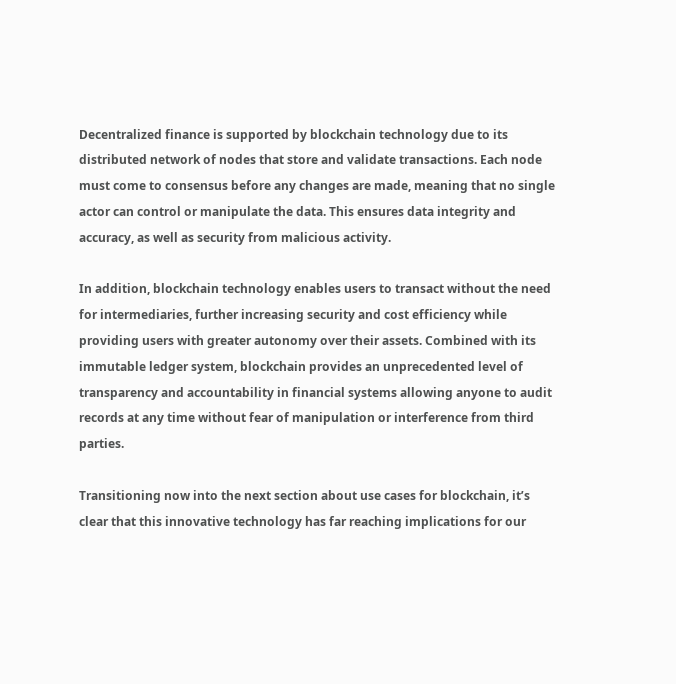Decentralized finance is supported by blockchain technology due to its distributed network of nodes that store and validate transactions. Each node must come to consensus before any changes are made, meaning that no single actor can control or manipulate the data. This ensures data integrity and accuracy, as well as security from malicious activity.

In addition, blockchain technology enables users to transact without the need for intermediaries, further increasing security and cost efficiency while providing users with greater autonomy over their assets. Combined with its immutable ledger system, blockchain provides an unprecedented level of transparency and accountability in financial systems allowing anyone to audit records at any time without fear of manipulation or interference from third parties.

Transitioning now into the next section about use cases for blockchain, it’s clear that this innovative technology has far reaching implications for our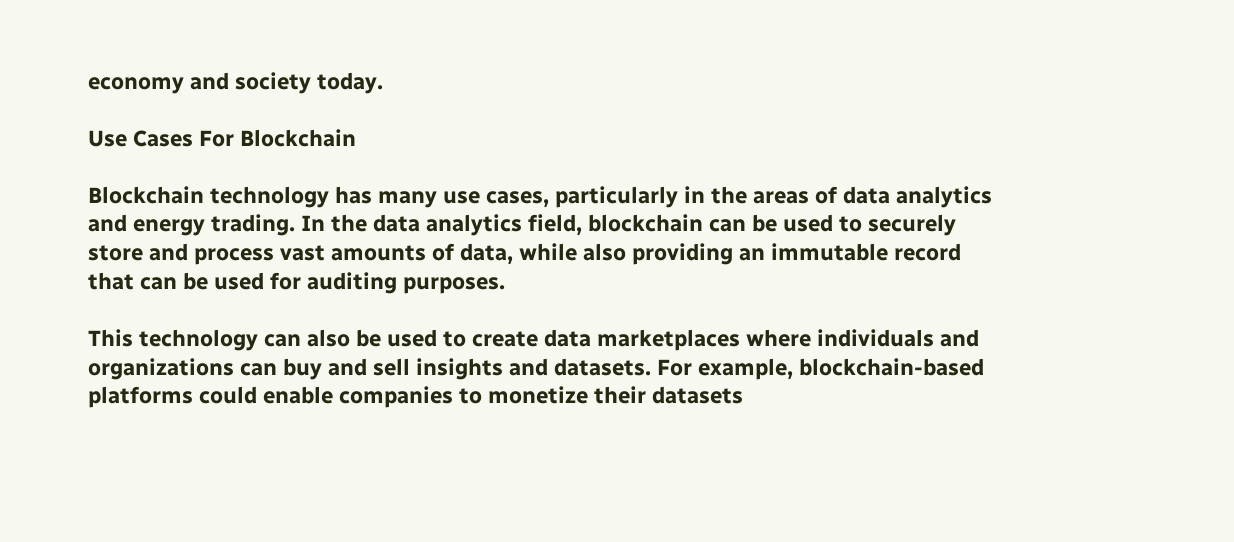economy and society today.

Use Cases For Blockchain

Blockchain technology has many use cases, particularly in the areas of data analytics and energy trading. In the data analytics field, blockchain can be used to securely store and process vast amounts of data, while also providing an immutable record that can be used for auditing purposes.

This technology can also be used to create data marketplaces where individuals and organizations can buy and sell insights and datasets. For example, blockchain-based platforms could enable companies to monetize their datasets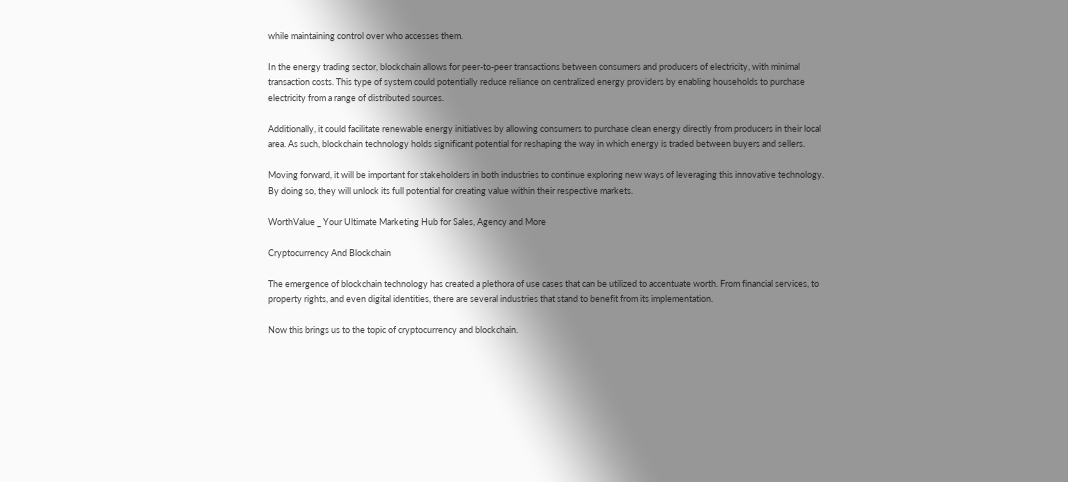while maintaining control over who accesses them.

In the energy trading sector, blockchain allows for peer-to-peer transactions between consumers and producers of electricity, with minimal transaction costs. This type of system could potentially reduce reliance on centralized energy providers by enabling households to purchase electricity from a range of distributed sources.

Additionally, it could facilitate renewable energy initiatives by allowing consumers to purchase clean energy directly from producers in their local area. As such, blockchain technology holds significant potential for reshaping the way in which energy is traded between buyers and sellers.

Moving forward, it will be important for stakeholders in both industries to continue exploring new ways of leveraging this innovative technology. By doing so, they will unlock its full potential for creating value within their respective markets.

WorthValue _ Your Ultimate Marketing Hub for Sales, Agency and More

Cryptocurrency And Blockchain

The emergence of blockchain technology has created a plethora of use cases that can be utilized to accentuate worth. From financial services, to property rights, and even digital identities, there are several industries that stand to benefit from its implementation.

Now this brings us to the topic of cryptocurrency and blockchain.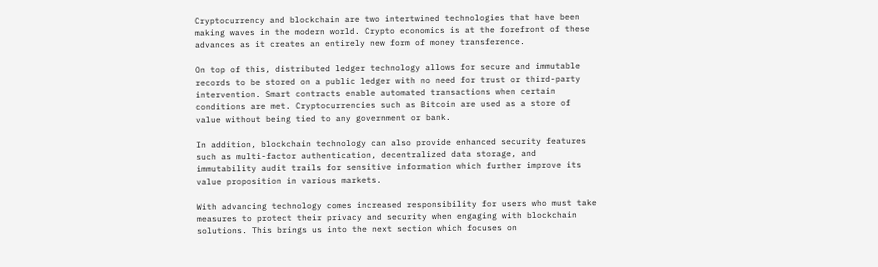Cryptocurrency and blockchain are two intertwined technologies that have been making waves in the modern world. Crypto economics is at the forefront of these advances as it creates an entirely new form of money transference.

On top of this, distributed ledger technology allows for secure and immutable records to be stored on a public ledger with no need for trust or third-party intervention. Smart contracts enable automated transactions when certain conditions are met. Cryptocurrencies such as Bitcoin are used as a store of value without being tied to any government or bank.

In addition, blockchain technology can also provide enhanced security features such as multi-factor authentication, decentralized data storage, and immutability audit trails for sensitive information which further improve its value proposition in various markets.

With advancing technology comes increased responsibility for users who must take measures to protect their privacy and security when engaging with blockchain solutions. This brings us into the next section which focuses on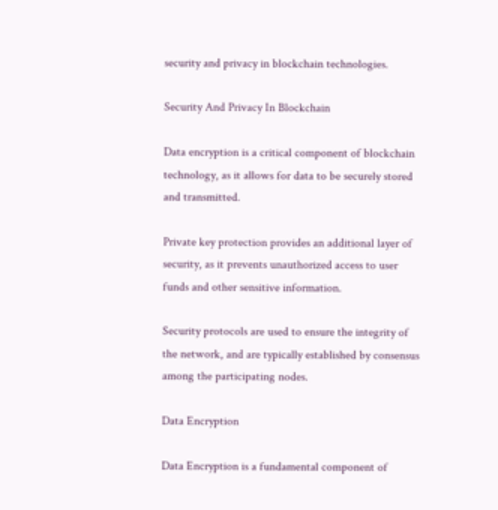security and privacy in blockchain technologies.

Security And Privacy In Blockchain

Data encryption is a critical component of blockchain technology, as it allows for data to be securely stored and transmitted.

Private key protection provides an additional layer of security, as it prevents unauthorized access to user funds and other sensitive information.

Security protocols are used to ensure the integrity of the network, and are typically established by consensus among the participating nodes.

Data Encryption

Data Encryption is a fundamental component of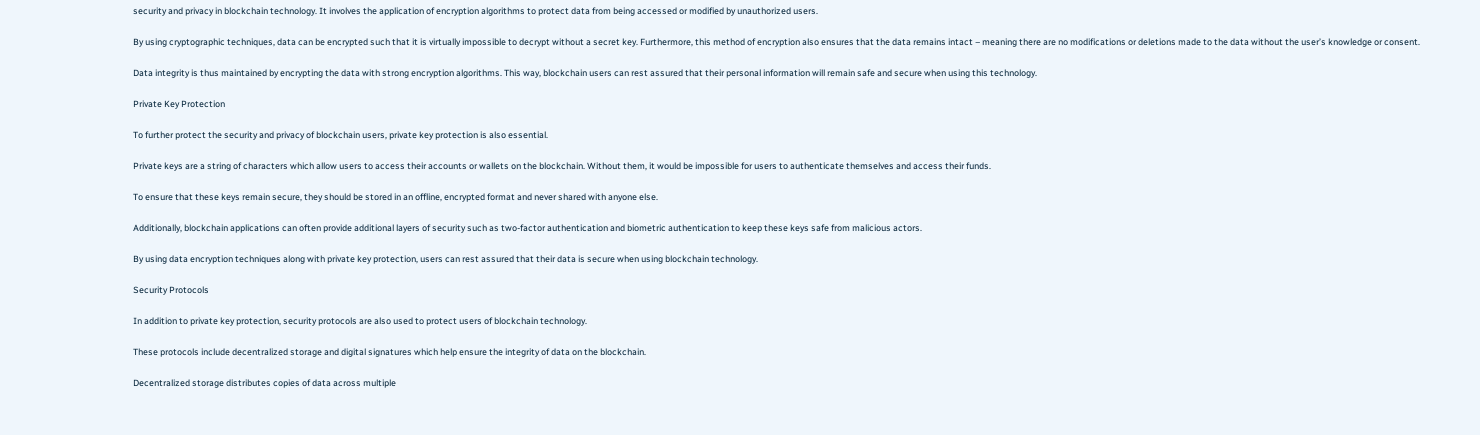security and privacy in blockchain technology. It involves the application of encryption algorithms to protect data from being accessed or modified by unauthorized users.

By using cryptographic techniques, data can be encrypted such that it is virtually impossible to decrypt without a secret key. Furthermore, this method of encryption also ensures that the data remains intact – meaning there are no modifications or deletions made to the data without the user’s knowledge or consent.

Data integrity is thus maintained by encrypting the data with strong encryption algorithms. This way, blockchain users can rest assured that their personal information will remain safe and secure when using this technology.

Private Key Protection

To further protect the security and privacy of blockchain users, private key protection is also essential.

Private keys are a string of characters which allow users to access their accounts or wallets on the blockchain. Without them, it would be impossible for users to authenticate themselves and access their funds.

To ensure that these keys remain secure, they should be stored in an offline, encrypted format and never shared with anyone else.

Additionally, blockchain applications can often provide additional layers of security such as two-factor authentication and biometric authentication to keep these keys safe from malicious actors.

By using data encryption techniques along with private key protection, users can rest assured that their data is secure when using blockchain technology.

Security Protocols

In addition to private key protection, security protocols are also used to protect users of blockchain technology.

These protocols include decentralized storage and digital signatures which help ensure the integrity of data on the blockchain.

Decentralized storage distributes copies of data across multiple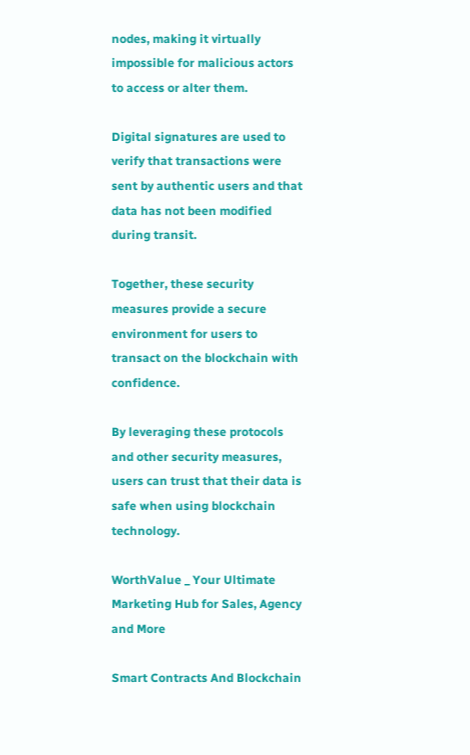nodes, making it virtually impossible for malicious actors to access or alter them.

Digital signatures are used to verify that transactions were sent by authentic users and that data has not been modified during transit.

Together, these security measures provide a secure environment for users to transact on the blockchain with confidence.

By leveraging these protocols and other security measures, users can trust that their data is safe when using blockchain technology.

WorthValue _ Your Ultimate Marketing Hub for Sales, Agency and More

Smart Contracts And Blockchain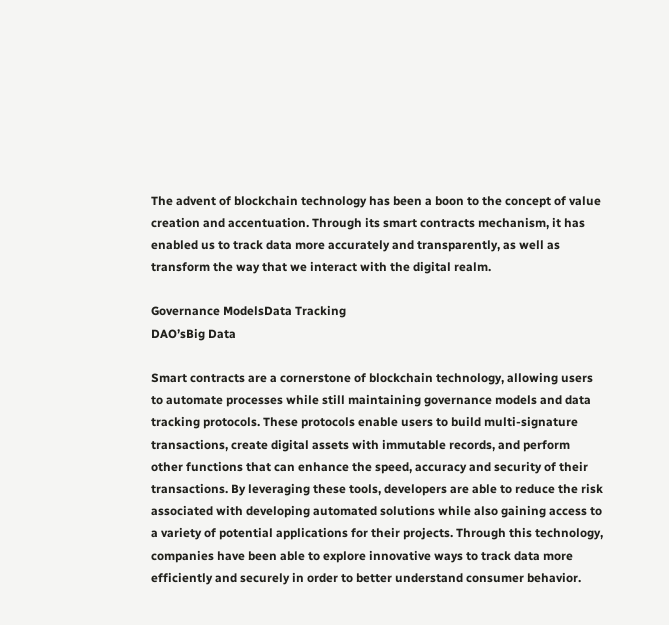The advent of blockchain technology has been a boon to the concept of value creation and accentuation. Through its smart contracts mechanism, it has enabled us to track data more accurately and transparently, as well as transform the way that we interact with the digital realm.

Governance ModelsData Tracking
DAO’sBig Data

Smart contracts are a cornerstone of blockchain technology, allowing users to automate processes while still maintaining governance models and data tracking protocols. These protocols enable users to build multi-signature transactions, create digital assets with immutable records, and perform other functions that can enhance the speed, accuracy and security of their transactions. By leveraging these tools, developers are able to reduce the risk associated with developing automated solutions while also gaining access to a variety of potential applications for their projects. Through this technology, companies have been able to explore innovative ways to track data more efficiently and securely in order to better understand consumer behavior.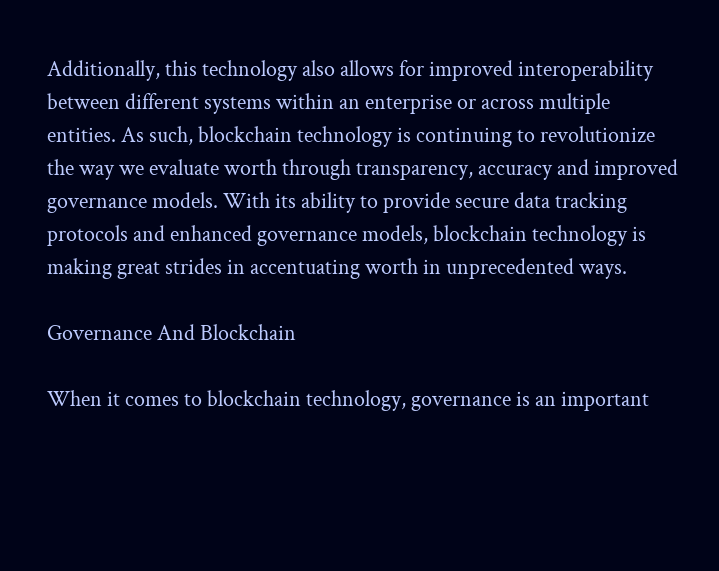Additionally, this technology also allows for improved interoperability between different systems within an enterprise or across multiple entities. As such, blockchain technology is continuing to revolutionize the way we evaluate worth through transparency, accuracy and improved governance models. With its ability to provide secure data tracking protocols and enhanced governance models, blockchain technology is making great strides in accentuating worth in unprecedented ways.

Governance And Blockchain

When it comes to blockchain technology, governance is an important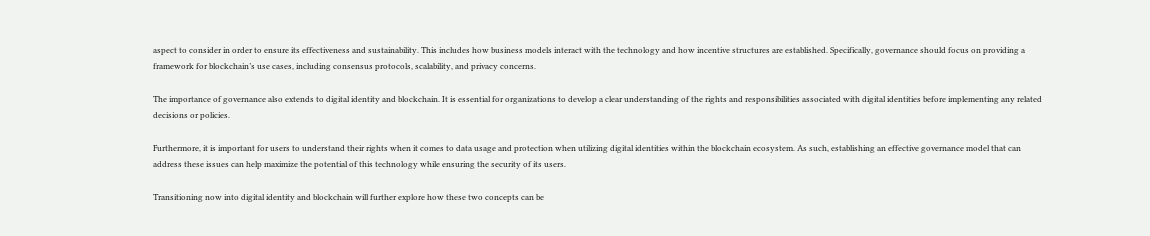aspect to consider in order to ensure its effectiveness and sustainability. This includes how business models interact with the technology and how incentive structures are established. Specifically, governance should focus on providing a framework for blockchain’s use cases, including consensus protocols, scalability, and privacy concerns.

The importance of governance also extends to digital identity and blockchain. It is essential for organizations to develop a clear understanding of the rights and responsibilities associated with digital identities before implementing any related decisions or policies.

Furthermore, it is important for users to understand their rights when it comes to data usage and protection when utilizing digital identities within the blockchain ecosystem. As such, establishing an effective governance model that can address these issues can help maximize the potential of this technology while ensuring the security of its users.

Transitioning now into digital identity and blockchain will further explore how these two concepts can be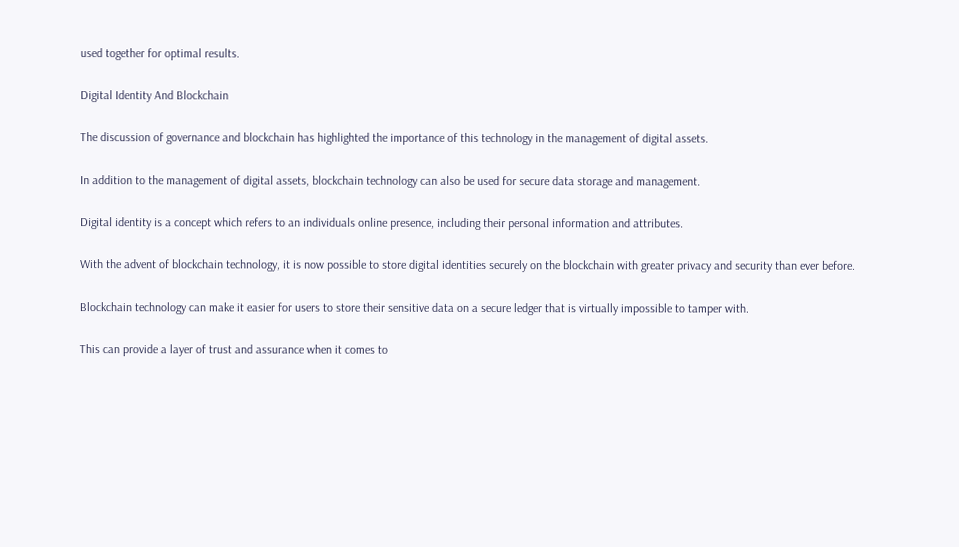used together for optimal results.

Digital Identity And Blockchain

The discussion of governance and blockchain has highlighted the importance of this technology in the management of digital assets.

In addition to the management of digital assets, blockchain technology can also be used for secure data storage and management.

Digital identity is a concept which refers to an individuals online presence, including their personal information and attributes.

With the advent of blockchain technology, it is now possible to store digital identities securely on the blockchain with greater privacy and security than ever before.

Blockchain technology can make it easier for users to store their sensitive data on a secure ledger that is virtually impossible to tamper with.

This can provide a layer of trust and assurance when it comes to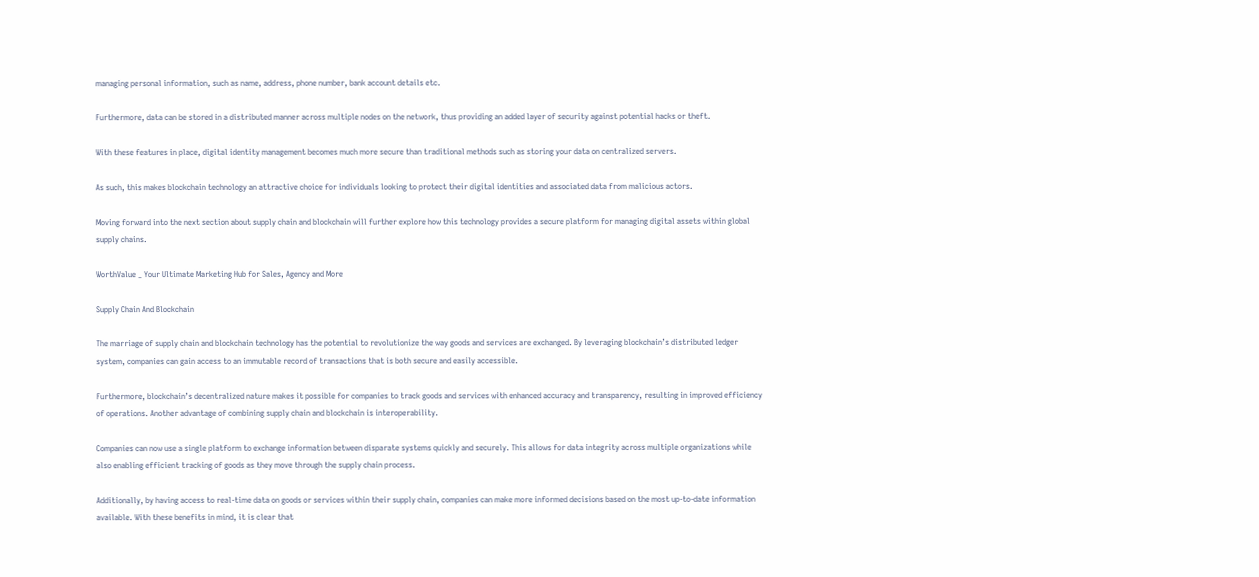managing personal information, such as name, address, phone number, bank account details etc.

Furthermore, data can be stored in a distributed manner across multiple nodes on the network, thus providing an added layer of security against potential hacks or theft.

With these features in place, digital identity management becomes much more secure than traditional methods such as storing your data on centralized servers.

As such, this makes blockchain technology an attractive choice for individuals looking to protect their digital identities and associated data from malicious actors.

Moving forward into the next section about supply chain and blockchain will further explore how this technology provides a secure platform for managing digital assets within global supply chains.

WorthValue _ Your Ultimate Marketing Hub for Sales, Agency and More

Supply Chain And Blockchain

The marriage of supply chain and blockchain technology has the potential to revolutionize the way goods and services are exchanged. By leveraging blockchain’s distributed ledger system, companies can gain access to an immutable record of transactions that is both secure and easily accessible.

Furthermore, blockchain’s decentralized nature makes it possible for companies to track goods and services with enhanced accuracy and transparency, resulting in improved efficiency of operations. Another advantage of combining supply chain and blockchain is interoperability.

Companies can now use a single platform to exchange information between disparate systems quickly and securely. This allows for data integrity across multiple organizations while also enabling efficient tracking of goods as they move through the supply chain process.

Additionally, by having access to real-time data on goods or services within their supply chain, companies can make more informed decisions based on the most up-to-date information available. With these benefits in mind, it is clear that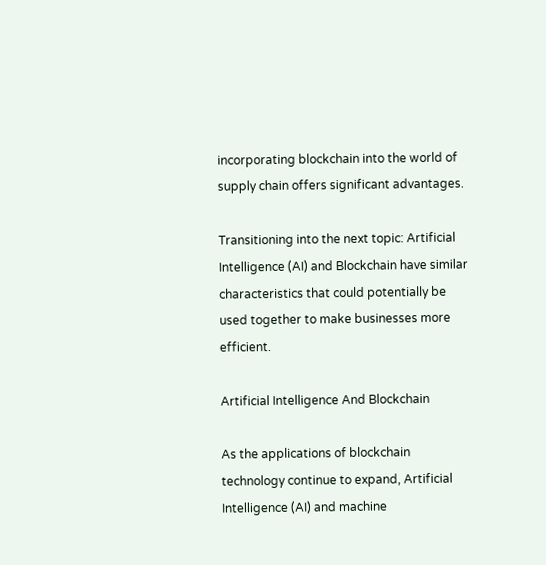incorporating blockchain into the world of supply chain offers significant advantages.

Transitioning into the next topic: Artificial Intelligence (AI) and Blockchain have similar characteristics that could potentially be used together to make businesses more efficient.

Artificial Intelligence And Blockchain

As the applications of blockchain technology continue to expand, Artificial Intelligence (AI) and machine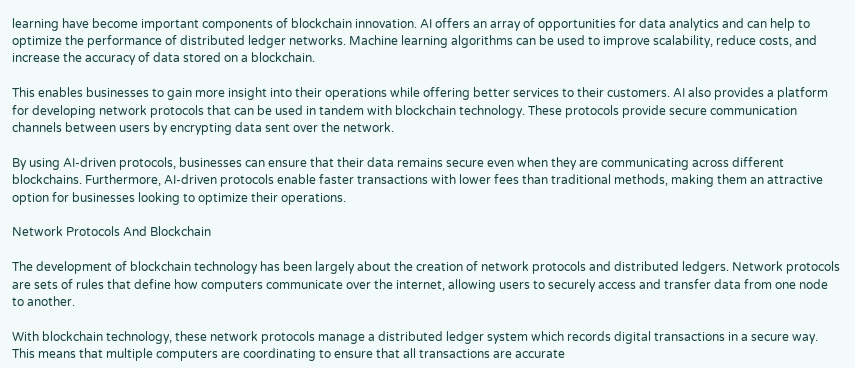learning have become important components of blockchain innovation. AI offers an array of opportunities for data analytics and can help to optimize the performance of distributed ledger networks. Machine learning algorithms can be used to improve scalability, reduce costs, and increase the accuracy of data stored on a blockchain.

This enables businesses to gain more insight into their operations while offering better services to their customers. AI also provides a platform for developing network protocols that can be used in tandem with blockchain technology. These protocols provide secure communication channels between users by encrypting data sent over the network.

By using AI-driven protocols, businesses can ensure that their data remains secure even when they are communicating across different blockchains. Furthermore, AI-driven protocols enable faster transactions with lower fees than traditional methods, making them an attractive option for businesses looking to optimize their operations.

Network Protocols And Blockchain

The development of blockchain technology has been largely about the creation of network protocols and distributed ledgers. Network protocols are sets of rules that define how computers communicate over the internet, allowing users to securely access and transfer data from one node to another.

With blockchain technology, these network protocols manage a distributed ledger system which records digital transactions in a secure way. This means that multiple computers are coordinating to ensure that all transactions are accurate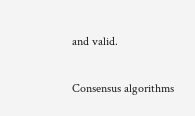and valid.

Consensus algorithms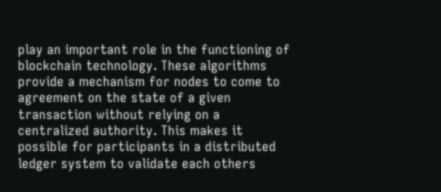play an important role in the functioning of blockchain technology. These algorithms provide a mechanism for nodes to come to agreement on the state of a given transaction without relying on a centralized authority. This makes it possible for participants in a distributed ledger system to validate each others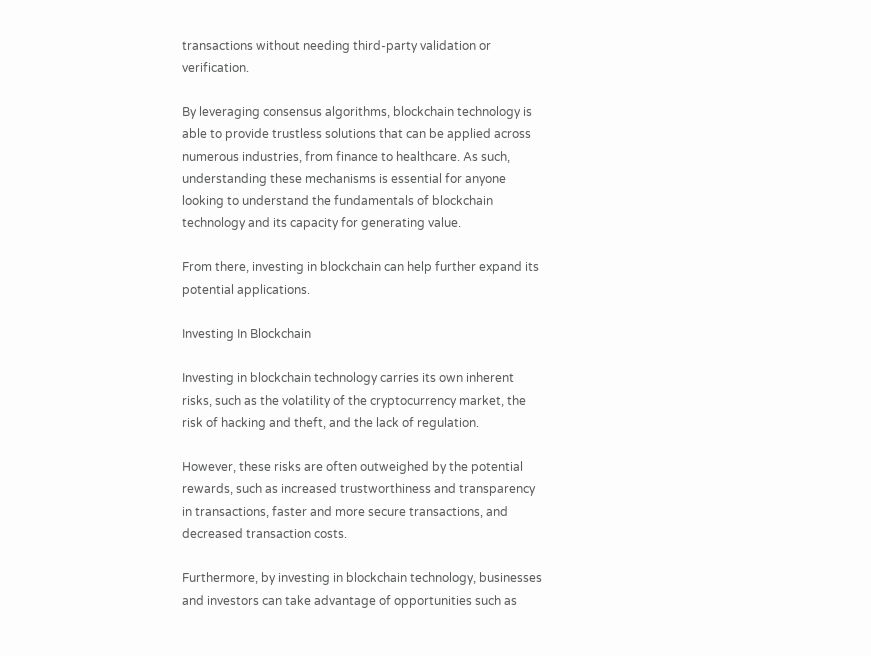transactions without needing third-party validation or verification.

By leveraging consensus algorithms, blockchain technology is able to provide trustless solutions that can be applied across numerous industries, from finance to healthcare. As such, understanding these mechanisms is essential for anyone looking to understand the fundamentals of blockchain technology and its capacity for generating value.

From there, investing in blockchain can help further expand its potential applications.

Investing In Blockchain

Investing in blockchain technology carries its own inherent risks, such as the volatility of the cryptocurrency market, the risk of hacking and theft, and the lack of regulation.

However, these risks are often outweighed by the potential rewards, such as increased trustworthiness and transparency in transactions, faster and more secure transactions, and decreased transaction costs.

Furthermore, by investing in blockchain technology, businesses and investors can take advantage of opportunities such as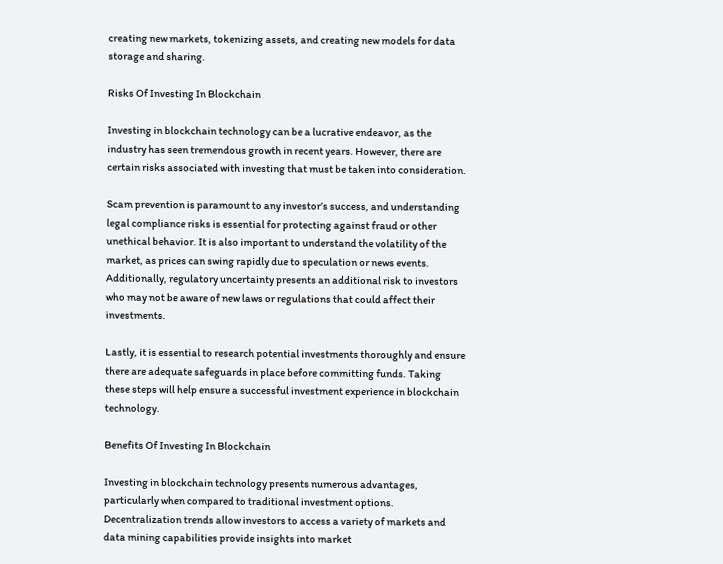creating new markets, tokenizing assets, and creating new models for data storage and sharing.

Risks Of Investing In Blockchain

Investing in blockchain technology can be a lucrative endeavor, as the industry has seen tremendous growth in recent years. However, there are certain risks associated with investing that must be taken into consideration.

Scam prevention is paramount to any investor’s success, and understanding legal compliance risks is essential for protecting against fraud or other unethical behavior. It is also important to understand the volatility of the market, as prices can swing rapidly due to speculation or news events. Additionally, regulatory uncertainty presents an additional risk to investors who may not be aware of new laws or regulations that could affect their investments.

Lastly, it is essential to research potential investments thoroughly and ensure there are adequate safeguards in place before committing funds. Taking these steps will help ensure a successful investment experience in blockchain technology.

Benefits Of Investing In Blockchain

Investing in blockchain technology presents numerous advantages, particularly when compared to traditional investment options. Decentralization trends allow investors to access a variety of markets and data mining capabilities provide insights into market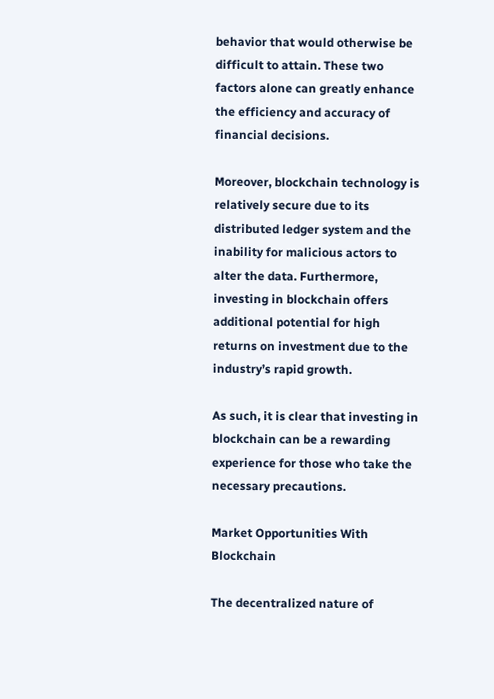behavior that would otherwise be difficult to attain. These two factors alone can greatly enhance the efficiency and accuracy of financial decisions.

Moreover, blockchain technology is relatively secure due to its distributed ledger system and the inability for malicious actors to alter the data. Furthermore, investing in blockchain offers additional potential for high returns on investment due to the industry’s rapid growth.

As such, it is clear that investing in blockchain can be a rewarding experience for those who take the necessary precautions.

Market Opportunities With Blockchain

The decentralized nature of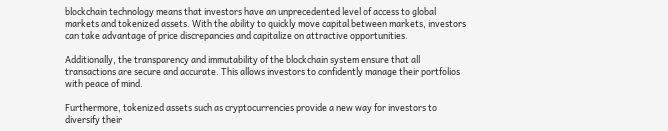blockchain technology means that investors have an unprecedented level of access to global markets and tokenized assets. With the ability to quickly move capital between markets, investors can take advantage of price discrepancies and capitalize on attractive opportunities.

Additionally, the transparency and immutability of the blockchain system ensure that all transactions are secure and accurate. This allows investors to confidently manage their portfolios with peace of mind.

Furthermore, tokenized assets such as cryptocurrencies provide a new way for investors to diversify their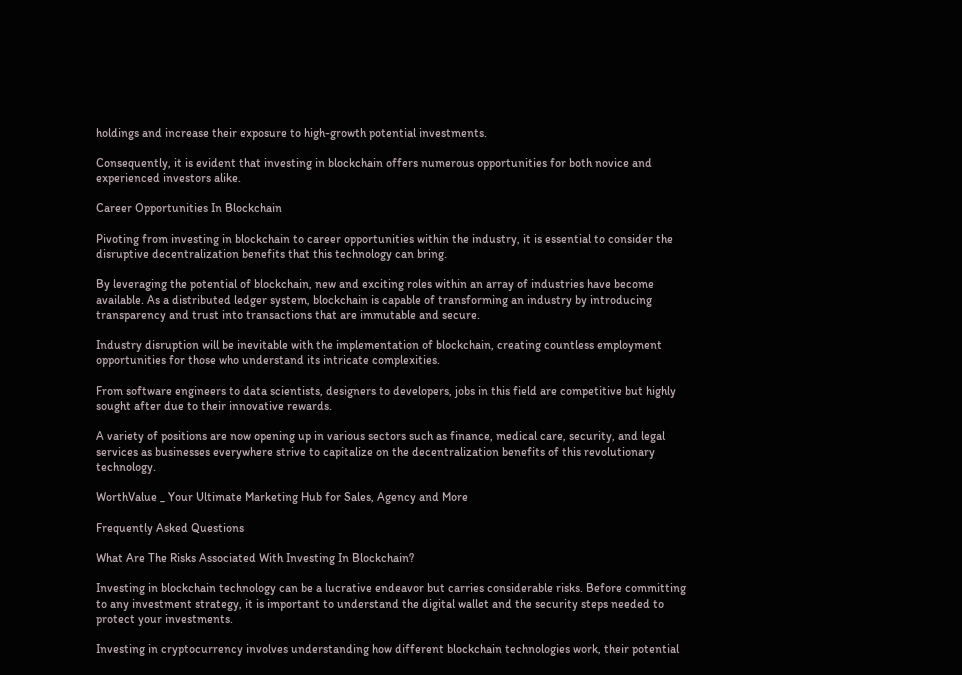holdings and increase their exposure to high-growth potential investments.

Consequently, it is evident that investing in blockchain offers numerous opportunities for both novice and experienced investors alike.

Career Opportunities In Blockchain

Pivoting from investing in blockchain to career opportunities within the industry, it is essential to consider the disruptive decentralization benefits that this technology can bring.

By leveraging the potential of blockchain, new and exciting roles within an array of industries have become available. As a distributed ledger system, blockchain is capable of transforming an industry by introducing transparency and trust into transactions that are immutable and secure.

Industry disruption will be inevitable with the implementation of blockchain, creating countless employment opportunities for those who understand its intricate complexities.

From software engineers to data scientists, designers to developers, jobs in this field are competitive but highly sought after due to their innovative rewards.

A variety of positions are now opening up in various sectors such as finance, medical care, security, and legal services as businesses everywhere strive to capitalize on the decentralization benefits of this revolutionary technology.

WorthValue _ Your Ultimate Marketing Hub for Sales, Agency and More

Frequently Asked Questions

What Are The Risks Associated With Investing In Blockchain?

Investing in blockchain technology can be a lucrative endeavor but carries considerable risks. Before committing to any investment strategy, it is important to understand the digital wallet and the security steps needed to protect your investments.

Investing in cryptocurrency involves understanding how different blockchain technologies work, their potential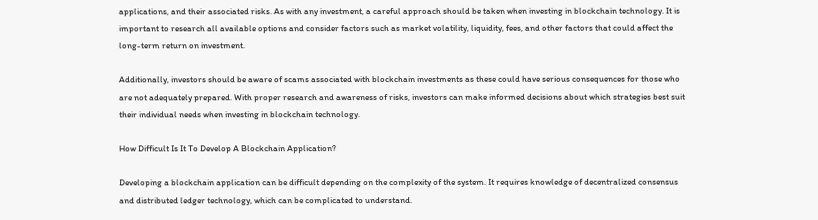applications, and their associated risks. As with any investment, a careful approach should be taken when investing in blockchain technology. It is important to research all available options and consider factors such as market volatility, liquidity, fees, and other factors that could affect the long-term return on investment.

Additionally, investors should be aware of scams associated with blockchain investments as these could have serious consequences for those who are not adequately prepared. With proper research and awareness of risks, investors can make informed decisions about which strategies best suit their individual needs when investing in blockchain technology.

How Difficult Is It To Develop A Blockchain Application?

Developing a blockchain application can be difficult depending on the complexity of the system. It requires knowledge of decentralized consensus and distributed ledger technology, which can be complicated to understand.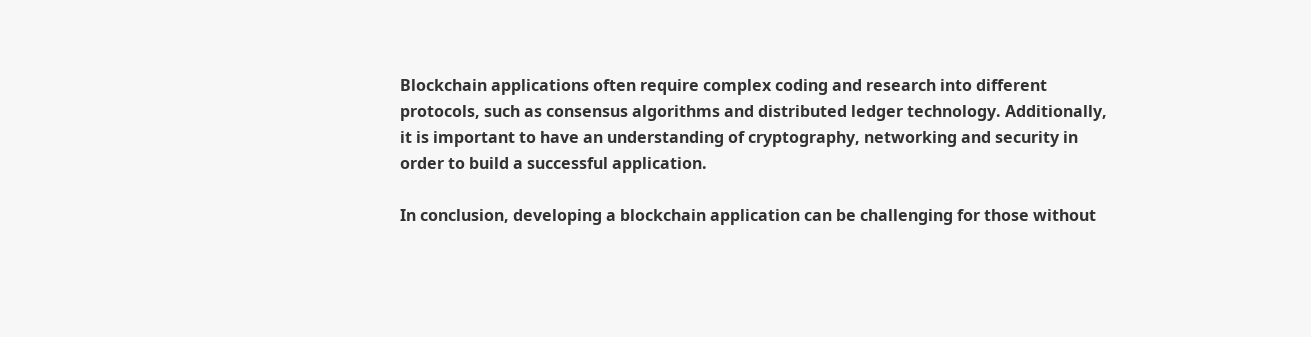Blockchain applications often require complex coding and research into different protocols, such as consensus algorithms and distributed ledger technology. Additionally, it is important to have an understanding of cryptography, networking and security in order to build a successful application.

In conclusion, developing a blockchain application can be challenging for those without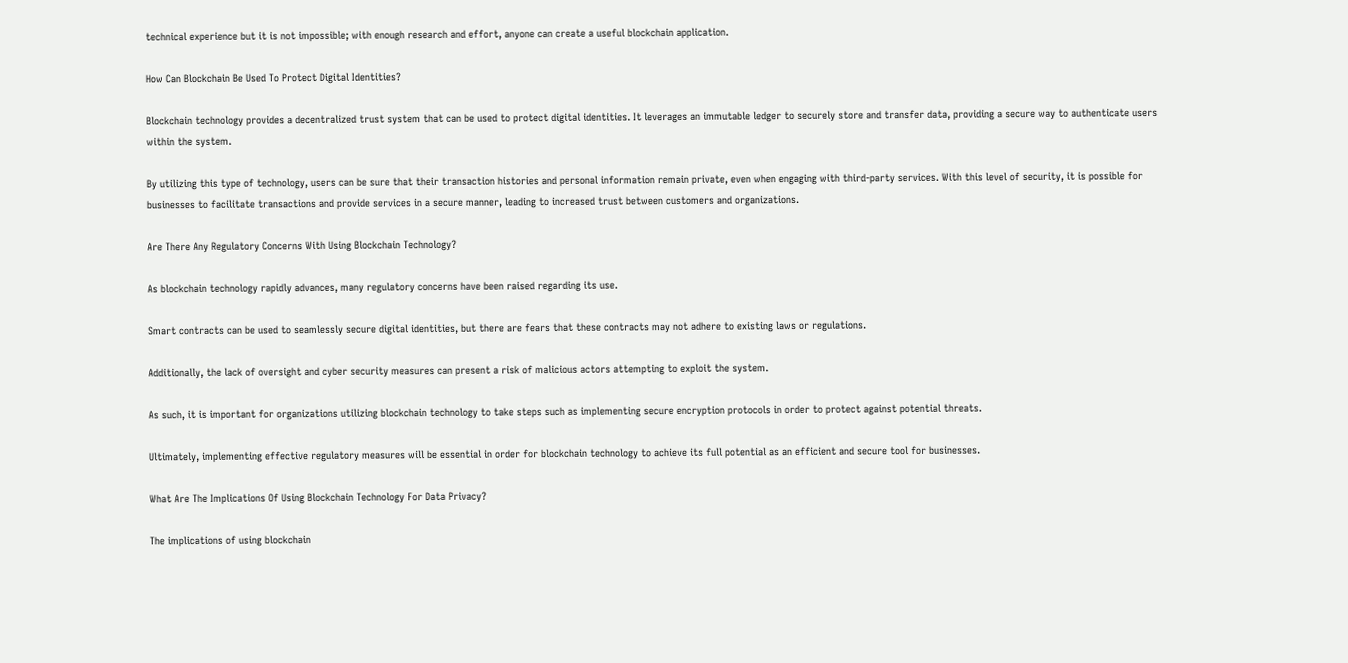technical experience but it is not impossible; with enough research and effort, anyone can create a useful blockchain application.

How Can Blockchain Be Used To Protect Digital Identities?

Blockchain technology provides a decentralized trust system that can be used to protect digital identities. It leverages an immutable ledger to securely store and transfer data, providing a secure way to authenticate users within the system.

By utilizing this type of technology, users can be sure that their transaction histories and personal information remain private, even when engaging with third-party services. With this level of security, it is possible for businesses to facilitate transactions and provide services in a secure manner, leading to increased trust between customers and organizations.

Are There Any Regulatory Concerns With Using Blockchain Technology?

As blockchain technology rapidly advances, many regulatory concerns have been raised regarding its use.

Smart contracts can be used to seamlessly secure digital identities, but there are fears that these contracts may not adhere to existing laws or regulations.

Additionally, the lack of oversight and cyber security measures can present a risk of malicious actors attempting to exploit the system.

As such, it is important for organizations utilizing blockchain technology to take steps such as implementing secure encryption protocols in order to protect against potential threats.

Ultimately, implementing effective regulatory measures will be essential in order for blockchain technology to achieve its full potential as an efficient and secure tool for businesses.

What Are The Implications Of Using Blockchain Technology For Data Privacy?

The implications of using blockchain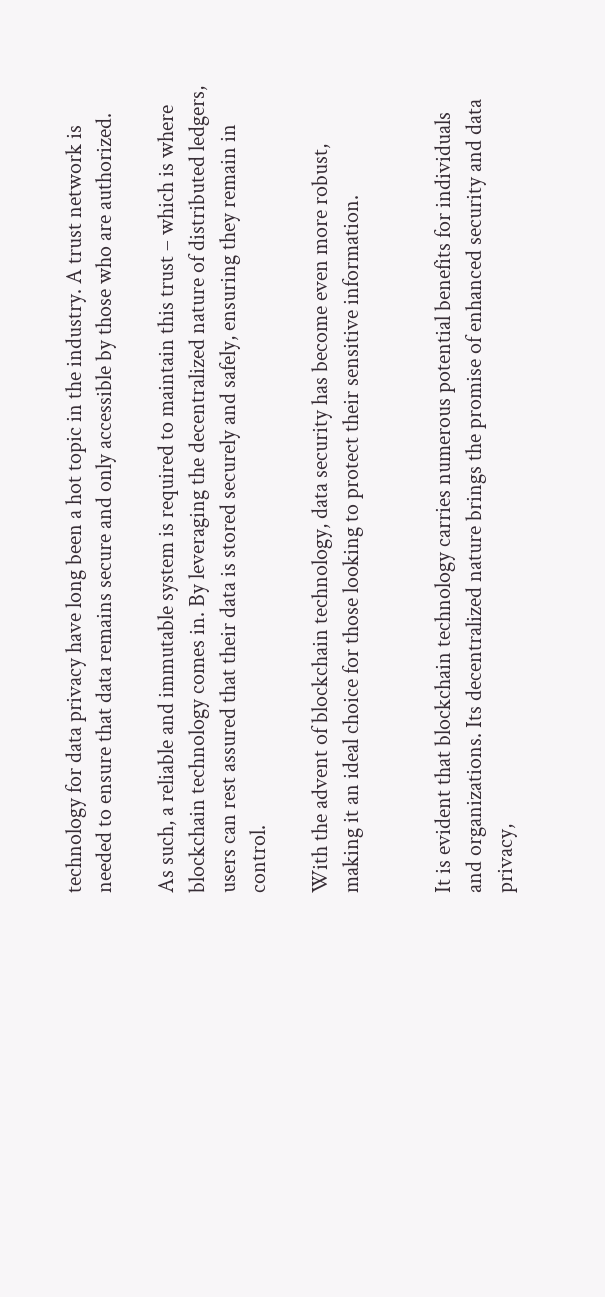technology for data privacy have long been a hot topic in the industry. A trust network is needed to ensure that data remains secure and only accessible by those who are authorized.

As such, a reliable and immutable system is required to maintain this trust – which is where blockchain technology comes in. By leveraging the decentralized nature of distributed ledgers, users can rest assured that their data is stored securely and safely, ensuring they remain in control.

With the advent of blockchain technology, data security has become even more robust, making it an ideal choice for those looking to protect their sensitive information.


It is evident that blockchain technology carries numerous potential benefits for individuals and organizations. Its decentralized nature brings the promise of enhanced security and data privacy,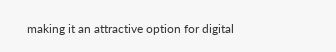making it an attractive option for digital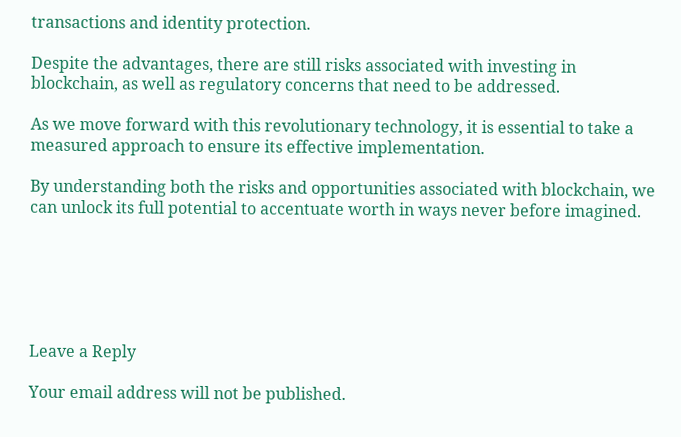transactions and identity protection.

Despite the advantages, there are still risks associated with investing in blockchain, as well as regulatory concerns that need to be addressed.

As we move forward with this revolutionary technology, it is essential to take a measured approach to ensure its effective implementation.

By understanding both the risks and opportunities associated with blockchain, we can unlock its full potential to accentuate worth in ways never before imagined.






Leave a Reply

Your email address will not be published.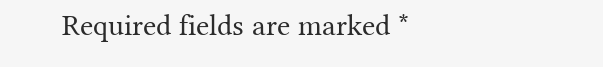Required fields are marked *